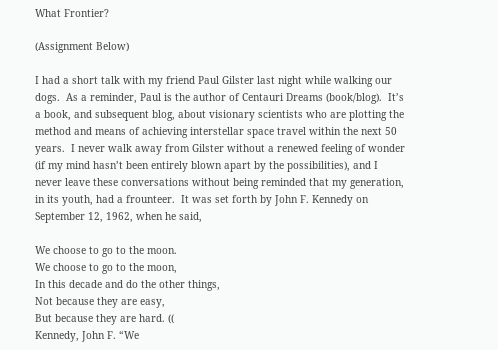What Frontier?

(Assignment Below)

I had a short talk with my friend Paul Gilster last night while walking our dogs.  As a reminder, Paul is the author of Centauri Dreams (book/blog).  It’s a book, and subsequent blog, about visionary scientists who are plotting the method and means of achieving interstellar space travel within the next 50 years.  I never walk away from Gilster without a renewed feeling of wonder (if my mind hasn’t been entirely blown apart by the possibilities), and I never leave these conversations without being reminded that my generation, in its youth, had a frounteer.  It was set forth by John F. Kennedy on September 12, 1962, when he said,

We choose to go to the moon.
We choose to go to the moon,
In this decade and do the other things,
Not because they are easy,
But because they are hard. ((
Kennedy, John F. “We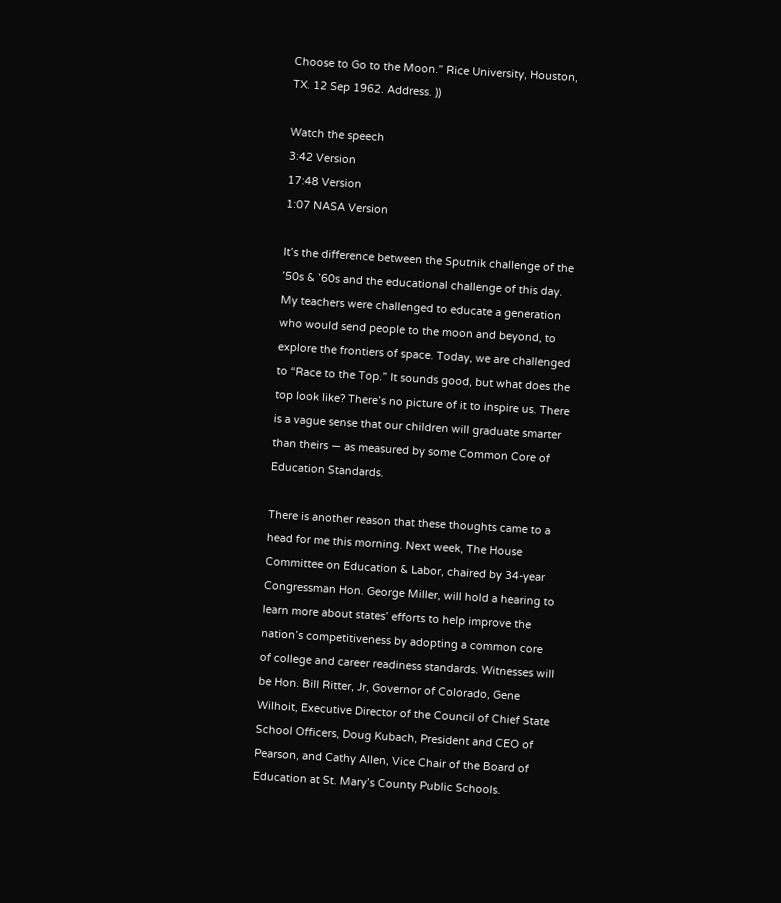Choose to Go to the Moon.” Rice University, Houston, TX. 12 Sep 1962. Address. ))

Watch the speech
3:42 Version
17:48 Version
1:07 NASA Version

It’s the difference between the Sputnik challenge of the ’50s & ’60s and the educational challenge of this day.  My teachers were challenged to educate a generation who would send people to the moon and beyond, to explore the frontiers of space. Today, we are challenged to “Race to the Top.” It sounds good, but what does the top look like? There’s no picture of it to inspire us. There is a vague sense that our children will graduate smarter than theirs — as measured by some Common Core of Education Standards.

There is another reason that these thoughts came to a head for me this morning. Next week, The House Committee on Education & Labor, chaired by 34-year Congressman Hon. George Miller, will hold a hearing to learn more about states’ efforts to help improve the nation’s competitiveness by adopting a common core of college and career readiness standards. Witnesses will be Hon. Bill Ritter, Jr, Governor of Colorado, Gene Wilhoit, Executive Director of the Council of Chief State School Officers, Doug Kubach, President and CEO of Pearson, and Cathy Allen, Vice Chair of the Board of Education at St. Mary’s County Public Schools.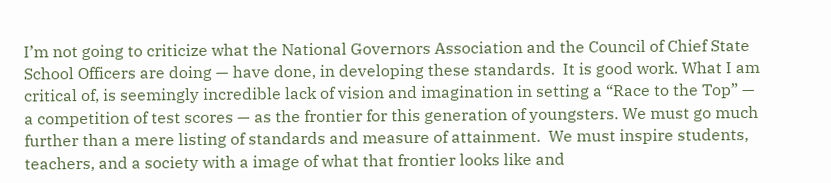I’m not going to criticize what the National Governors Association and the Council of Chief State School Officers are doing — have done, in developing these standards.  It is good work. What I am critical of, is seemingly incredible lack of vision and imagination in setting a “Race to the Top” — a competition of test scores — as the frontier for this generation of youngsters. We must go much further than a mere listing of standards and measure of attainment.  We must inspire students, teachers, and a society with a image of what that frontier looks like and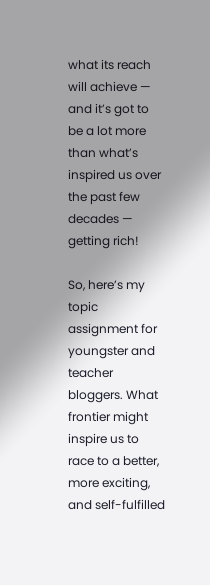what its reach will achieve — and it’s got to be a lot more than what’s inspired us over the past few decades — getting rich!

So, here’s my topic assignment for youngster and teacher bloggers. What frontier might inspire us to race to a better, more exciting, and self-fulfilled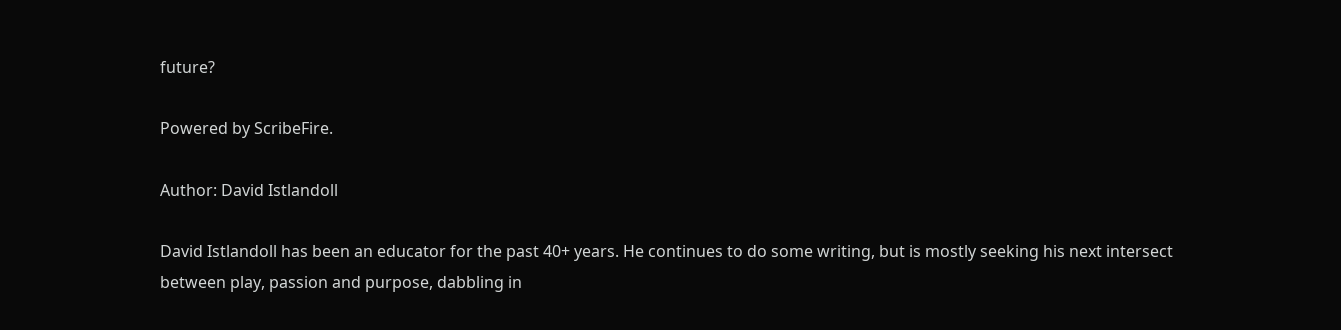future?

Powered by ScribeFire.

Author: David Istlandoll

David Istlandoll has been an educator for the past 40+ years. He continues to do some writing, but is mostly seeking his next intersect between play, passion and purpose, dabbling in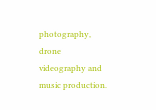photography, drone videography and music production.